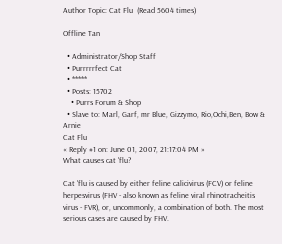Author Topic: Cat Flu  (Read 5604 times)

Offline Tan

  • Administrator/Shop Staff
  • Purrrrrfect Cat
  • *****
  • Posts: 15702
    • Purrs Forum & Shop
  • Slave to: Marl, Garf, mr Blue, Gizzymo, Rio,Ochi,Ben, Bow & Arnie
Cat Flu
« Reply #1 on: June 01, 2007, 21:17:04 PM »
What causes cat 'flu?

Cat 'flu is caused by either feline calicivirus (FCV) or feline herpesvirus (FHV - also known as feline viral rhinotracheitis virus - FVR), or, uncommonly, a combination of both. The most serious cases are caused by FHV.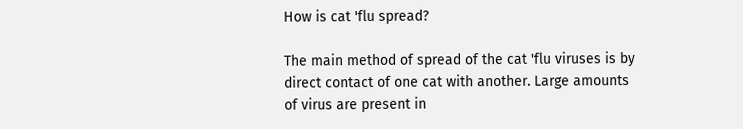How is cat 'flu spread?

The main method of spread of the cat 'flu viruses is by direct contact of one cat with another. Large amounts of virus are present in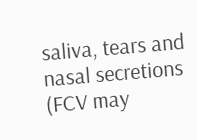saliva, tears and nasal secretions (FCV may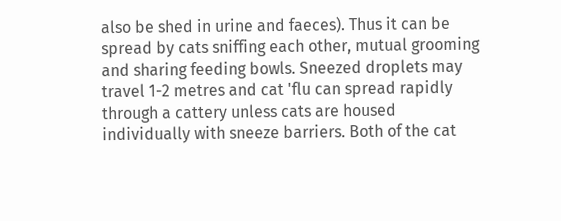also be shed in urine and faeces). Thus it can be spread by cats sniffing each other, mutual grooming and sharing feeding bowls. Sneezed droplets may travel 1-2 metres and cat 'flu can spread rapidly through a cattery unless cats are housed individually with sneeze barriers. Both of the cat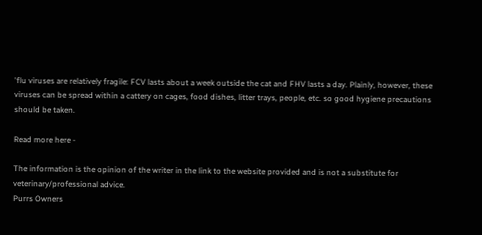'flu viruses are relatively fragile: FCV lasts about a week outside the cat and FHV lasts a day. Plainly, however, these viruses can be spread within a cattery on cages, food dishes, litter trays, people, etc. so good hygiene precautions should be taken.

Read more here -

The information is the opinion of the writer in the link to the website provided and is not a substitute for veterinary/professional advice.
Purrs Owners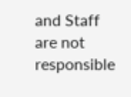and Staff are not responsible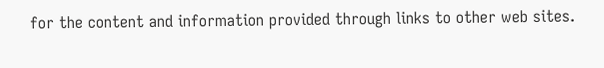for the content and information provided through links to other web sites.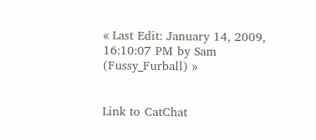« Last Edit: January 14, 2009, 16:10:07 PM by Sam (Fussy_Furball) »


Link to CatChat